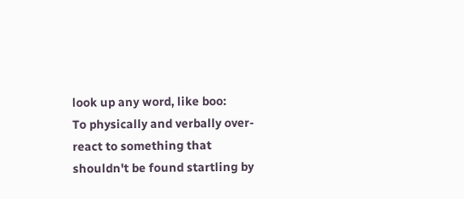look up any word, like boo:
To physically and verbally over-react to something that shouldn't be found startling by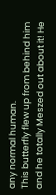any normal human.
This butterfly flew up from behind him and he totally Meszed out about it! He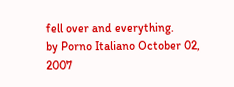fell over and everything.
by Porno Italiano October 02, 2007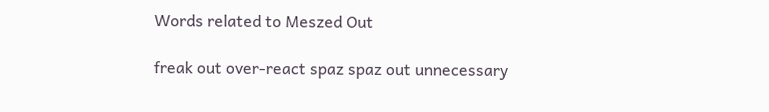Words related to Meszed Out

freak out over-react spaz spaz out unnecessary